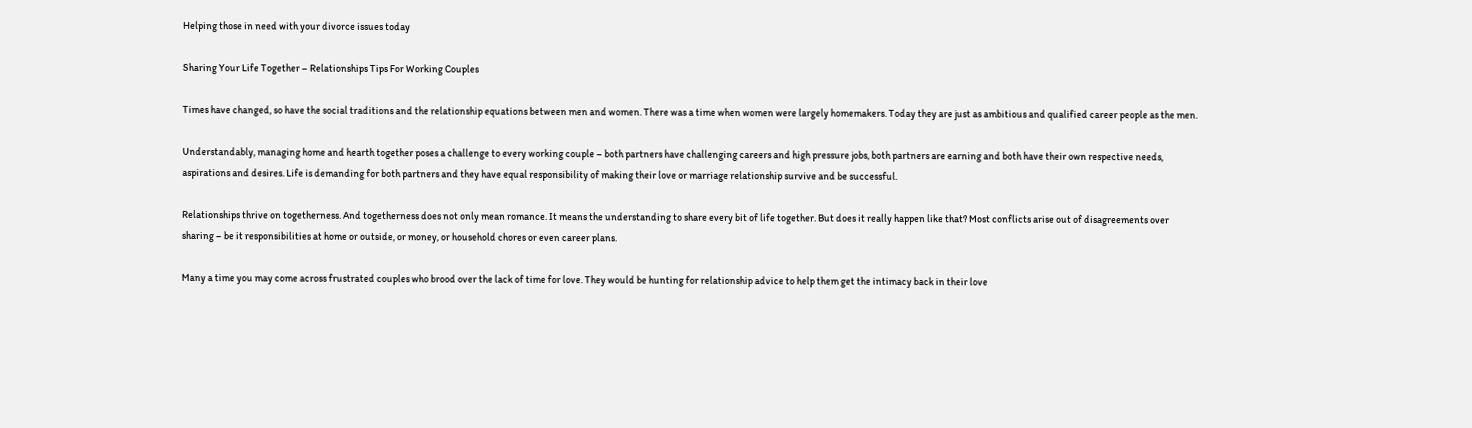Helping those in need with your divorce issues today

Sharing Your Life Together – Relationships Tips For Working Couples

Times have changed, so have the social traditions and the relationship equations between men and women. There was a time when women were largely homemakers. Today they are just as ambitious and qualified career people as the men.

Understandably, managing home and hearth together poses a challenge to every working couple – both partners have challenging careers and high pressure jobs, both partners are earning and both have their own respective needs, aspirations and desires. Life is demanding for both partners and they have equal responsibility of making their love or marriage relationship survive and be successful.

Relationships thrive on togetherness. And togetherness does not only mean romance. It means the understanding to share every bit of life together. But does it really happen like that? Most conflicts arise out of disagreements over sharing – be it responsibilities at home or outside, or money, or household chores or even career plans.

Many a time you may come across frustrated couples who brood over the lack of time for love. They would be hunting for relationship advice to help them get the intimacy back in their love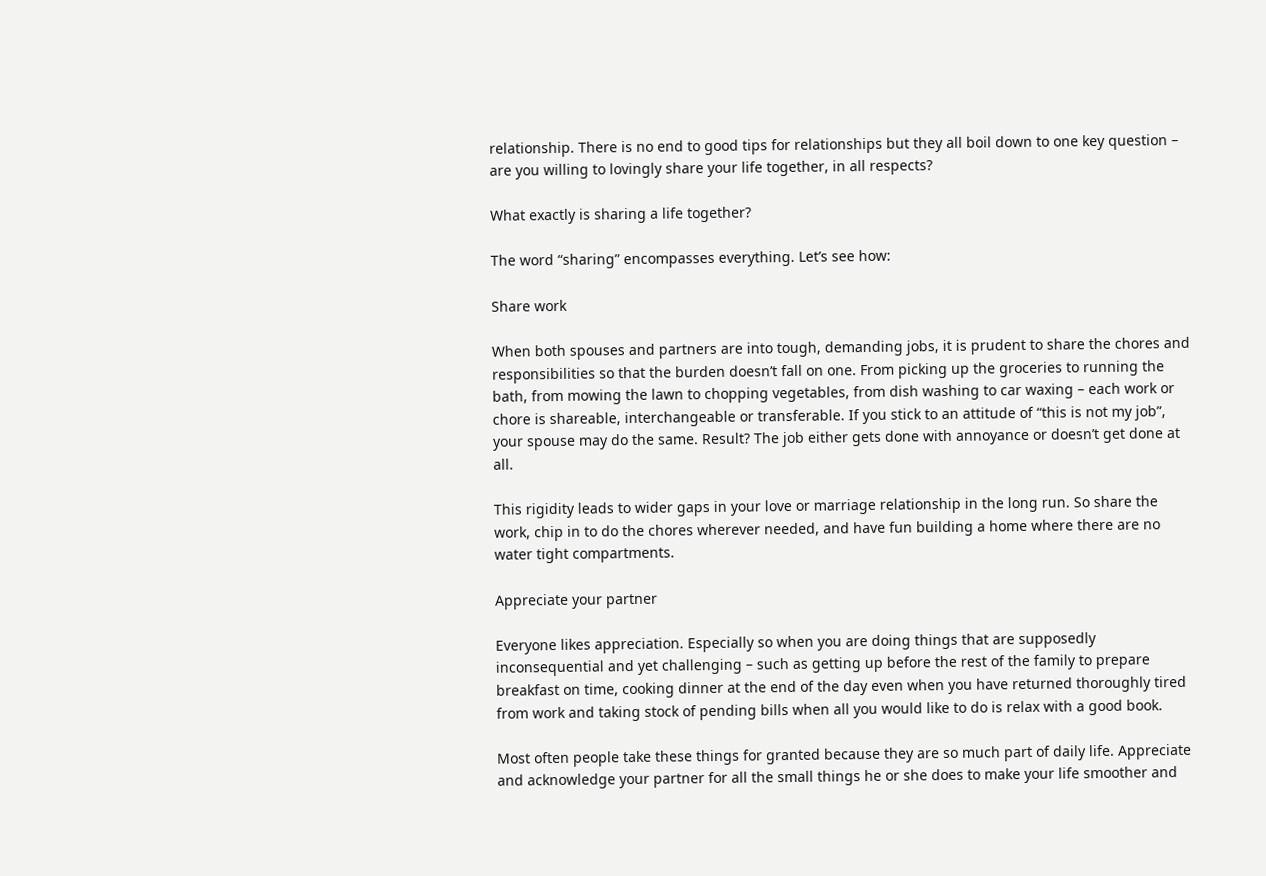relationship. There is no end to good tips for relationships but they all boil down to one key question – are you willing to lovingly share your life together, in all respects?

What exactly is sharing a life together?

The word “sharing” encompasses everything. Let’s see how:

Share work

When both spouses and partners are into tough, demanding jobs, it is prudent to share the chores and responsibilities so that the burden doesn’t fall on one. From picking up the groceries to running the bath, from mowing the lawn to chopping vegetables, from dish washing to car waxing – each work or chore is shareable, interchangeable or transferable. If you stick to an attitude of “this is not my job”, your spouse may do the same. Result? The job either gets done with annoyance or doesn’t get done at all.

This rigidity leads to wider gaps in your love or marriage relationship in the long run. So share the work, chip in to do the chores wherever needed, and have fun building a home where there are no water tight compartments.

Appreciate your partner

Everyone likes appreciation. Especially so when you are doing things that are supposedly inconsequential and yet challenging – such as getting up before the rest of the family to prepare breakfast on time, cooking dinner at the end of the day even when you have returned thoroughly tired from work and taking stock of pending bills when all you would like to do is relax with a good book.

Most often people take these things for granted because they are so much part of daily life. Appreciate and acknowledge your partner for all the small things he or she does to make your life smoother and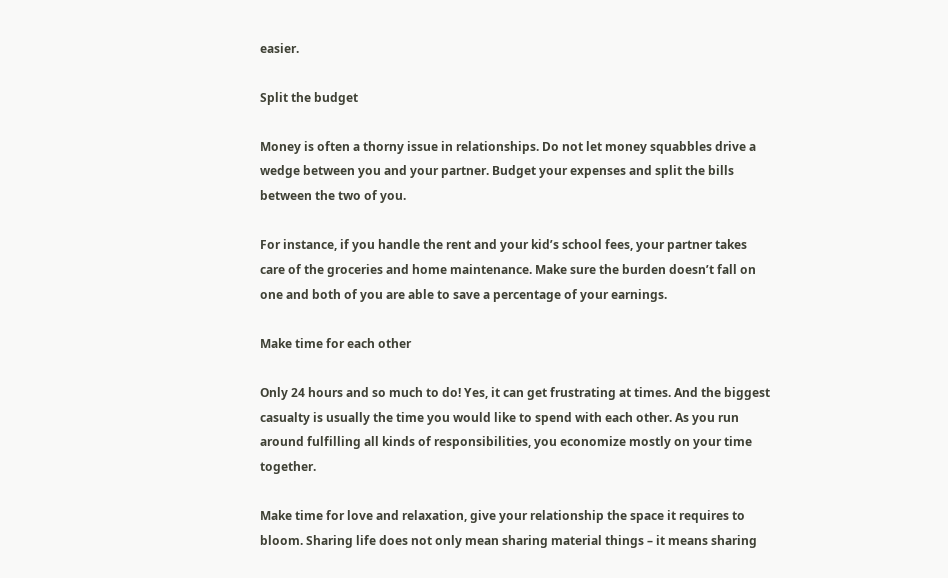easier.

Split the budget

Money is often a thorny issue in relationships. Do not let money squabbles drive a wedge between you and your partner. Budget your expenses and split the bills between the two of you.

For instance, if you handle the rent and your kid’s school fees, your partner takes care of the groceries and home maintenance. Make sure the burden doesn’t fall on one and both of you are able to save a percentage of your earnings.

Make time for each other

Only 24 hours and so much to do! Yes, it can get frustrating at times. And the biggest casualty is usually the time you would like to spend with each other. As you run around fulfilling all kinds of responsibilities, you economize mostly on your time together.

Make time for love and relaxation, give your relationship the space it requires to bloom. Sharing life does not only mean sharing material things – it means sharing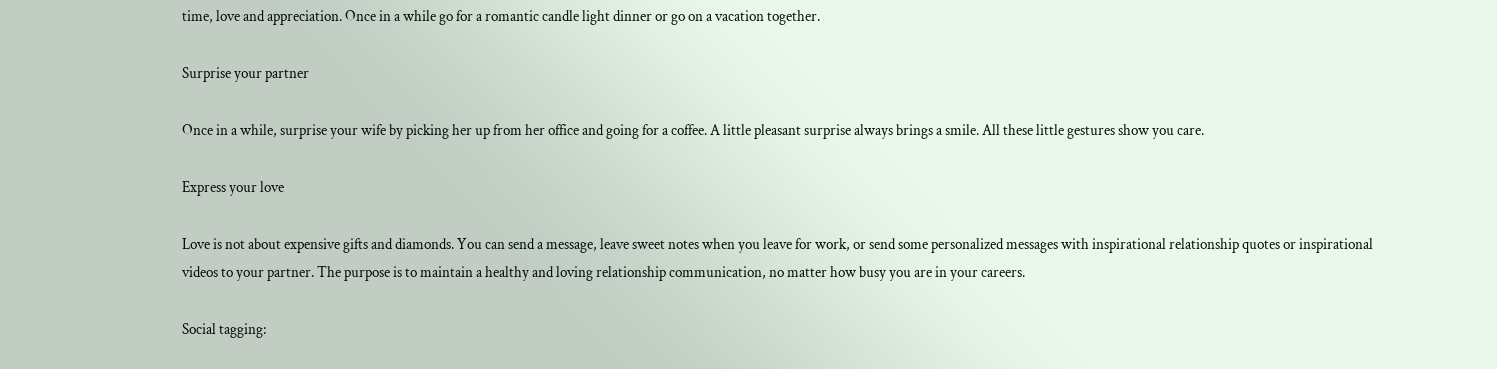time, love and appreciation. Once in a while go for a romantic candle light dinner or go on a vacation together.

Surprise your partner

Once in a while, surprise your wife by picking her up from her office and going for a coffee. A little pleasant surprise always brings a smile. All these little gestures show you care.

Express your love

Love is not about expensive gifts and diamonds. You can send a message, leave sweet notes when you leave for work, or send some personalized messages with inspirational relationship quotes or inspirational videos to your partner. The purpose is to maintain a healthy and loving relationship communication, no matter how busy you are in your careers.

Social tagging: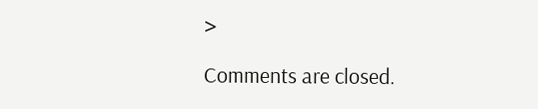>

Comments are closed.